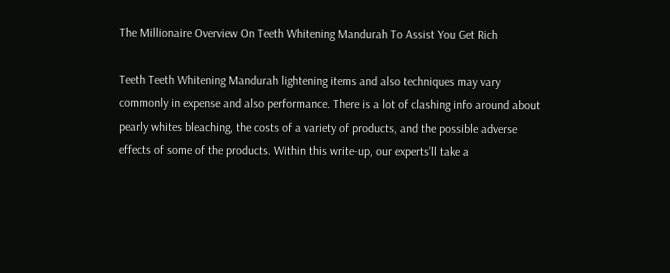The Millionaire Overview On Teeth Whitening Mandurah To Assist You Get Rich

Teeth Teeth Whitening Mandurah lightening items and also techniques may vary commonly in expense and also performance. There is a lot of clashing info around about pearly whites bleaching, the costs of a variety of products, and the possible adverse effects of some of the products. Within this write-up, our experts’ll take a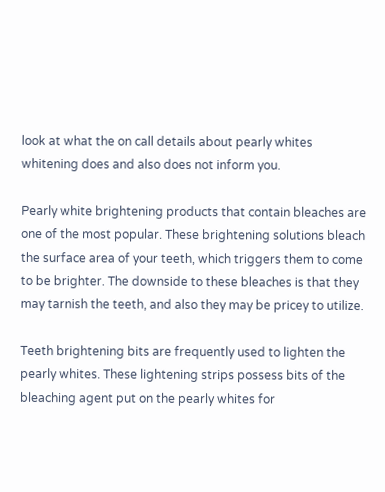look at what the on call details about pearly whites whitening does and also does not inform you.

Pearly white brightening products that contain bleaches are one of the most popular. These brightening solutions bleach the surface area of your teeth, which triggers them to come to be brighter. The downside to these bleaches is that they may tarnish the teeth, and also they may be pricey to utilize.

Teeth brightening bits are frequently used to lighten the pearly whites. These lightening strips possess bits of the bleaching agent put on the pearly whites for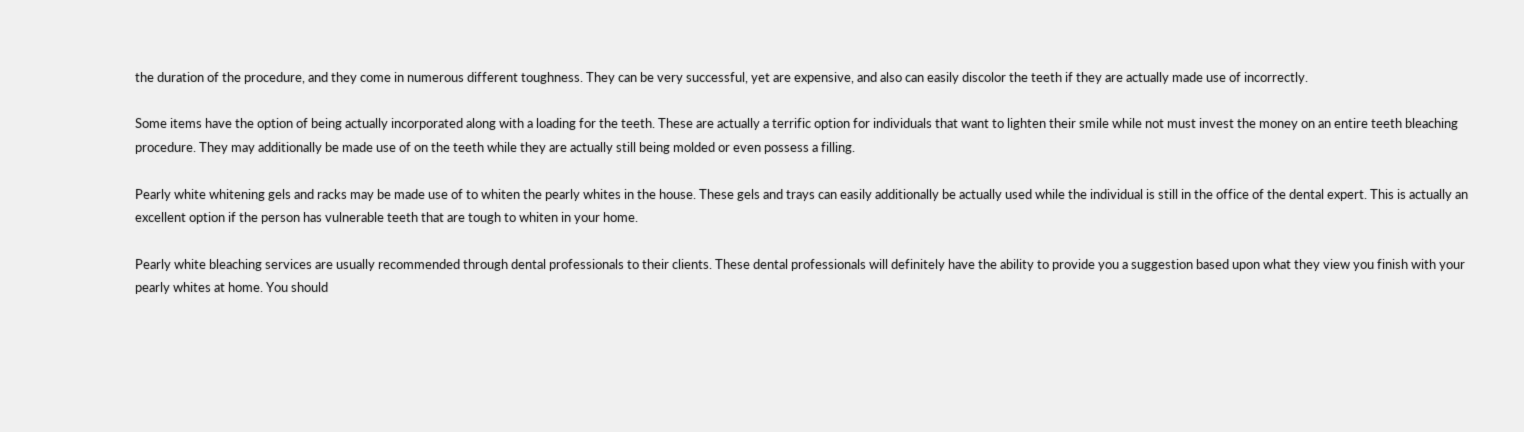the duration of the procedure, and they come in numerous different toughness. They can be very successful, yet are expensive, and also can easily discolor the teeth if they are actually made use of incorrectly.

Some items have the option of being actually incorporated along with a loading for the teeth. These are actually a terrific option for individuals that want to lighten their smile while not must invest the money on an entire teeth bleaching procedure. They may additionally be made use of on the teeth while they are actually still being molded or even possess a filling.

Pearly white whitening gels and racks may be made use of to whiten the pearly whites in the house. These gels and trays can easily additionally be actually used while the individual is still in the office of the dental expert. This is actually an excellent option if the person has vulnerable teeth that are tough to whiten in your home.

Pearly white bleaching services are usually recommended through dental professionals to their clients. These dental professionals will definitely have the ability to provide you a suggestion based upon what they view you finish with your pearly whites at home. You should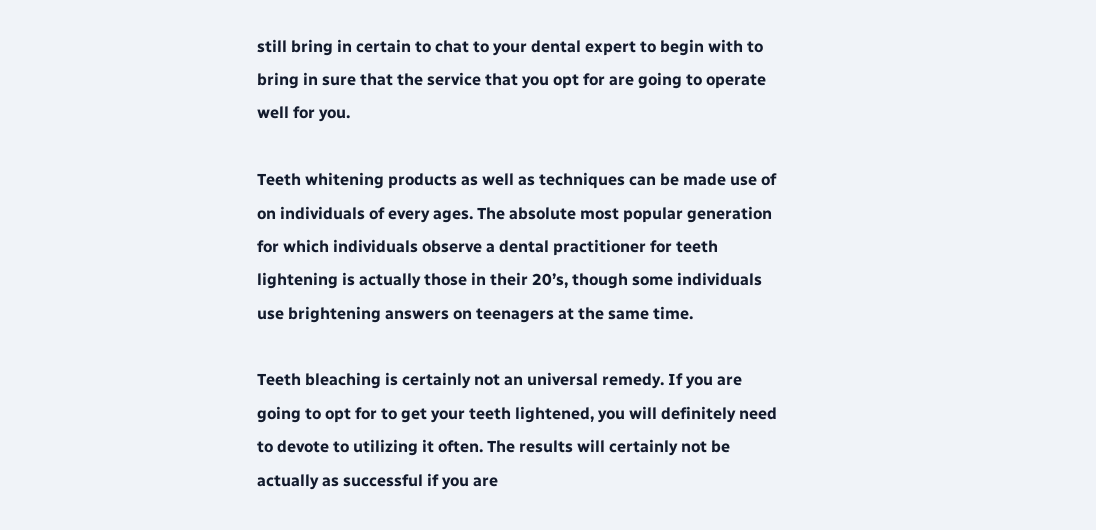still bring in certain to chat to your dental expert to begin with to bring in sure that the service that you opt for are going to operate well for you.

Teeth whitening products as well as techniques can be made use of on individuals of every ages. The absolute most popular generation for which individuals observe a dental practitioner for teeth lightening is actually those in their 20’s, though some individuals use brightening answers on teenagers at the same time.

Teeth bleaching is certainly not an universal remedy. If you are going to opt for to get your teeth lightened, you will definitely need to devote to utilizing it often. The results will certainly not be actually as successful if you are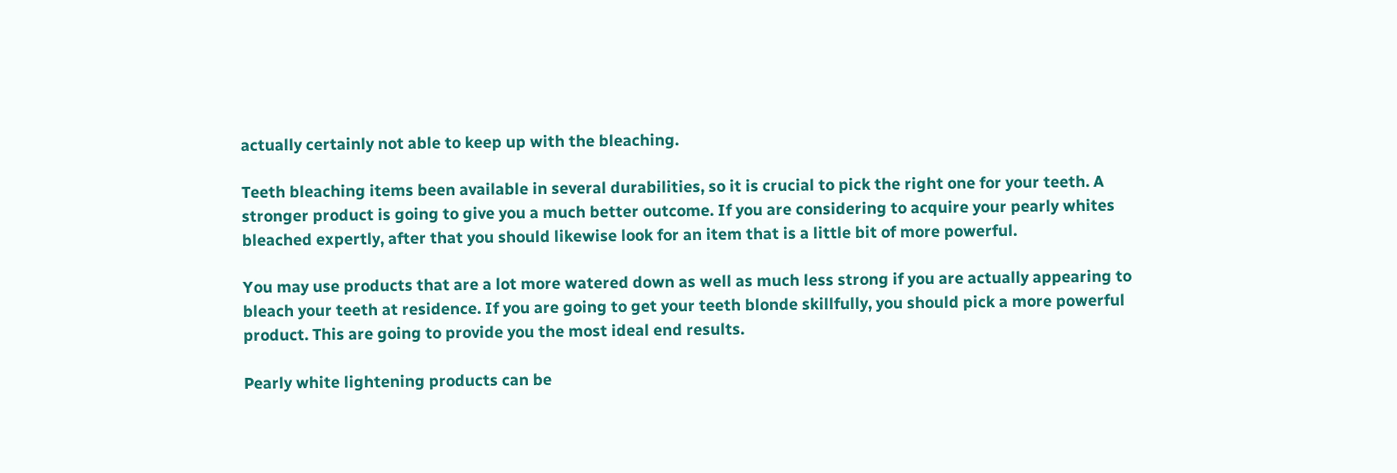actually certainly not able to keep up with the bleaching.

Teeth bleaching items been available in several durabilities, so it is crucial to pick the right one for your teeth. A stronger product is going to give you a much better outcome. If you are considering to acquire your pearly whites bleached expertly, after that you should likewise look for an item that is a little bit of more powerful.

You may use products that are a lot more watered down as well as much less strong if you are actually appearing to bleach your teeth at residence. If you are going to get your teeth blonde skillfully, you should pick a more powerful product. This are going to provide you the most ideal end results.

Pearly white lightening products can be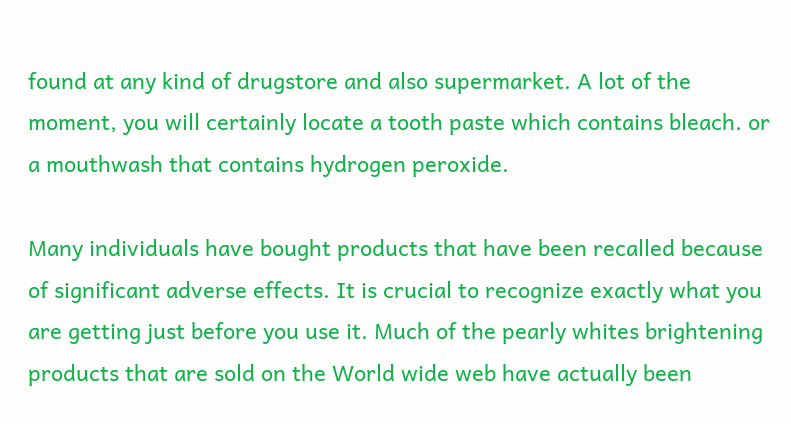found at any kind of drugstore and also supermarket. A lot of the moment, you will certainly locate a tooth paste which contains bleach. or a mouthwash that contains hydrogen peroxide.

Many individuals have bought products that have been recalled because of significant adverse effects. It is crucial to recognize exactly what you are getting just before you use it. Much of the pearly whites brightening products that are sold on the World wide web have actually been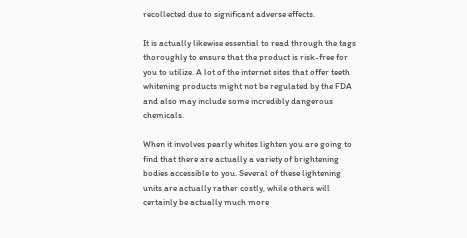recollected due to significant adverse effects.

It is actually likewise essential to read through the tags thoroughly to ensure that the product is risk-free for you to utilize. A lot of the internet sites that offer teeth whitening products might not be regulated by the FDA and also may include some incredibly dangerous chemicals.

When it involves pearly whites lighten you are going to find that there are actually a variety of brightening bodies accessible to you. Several of these lightening units are actually rather costly, while others will certainly be actually much more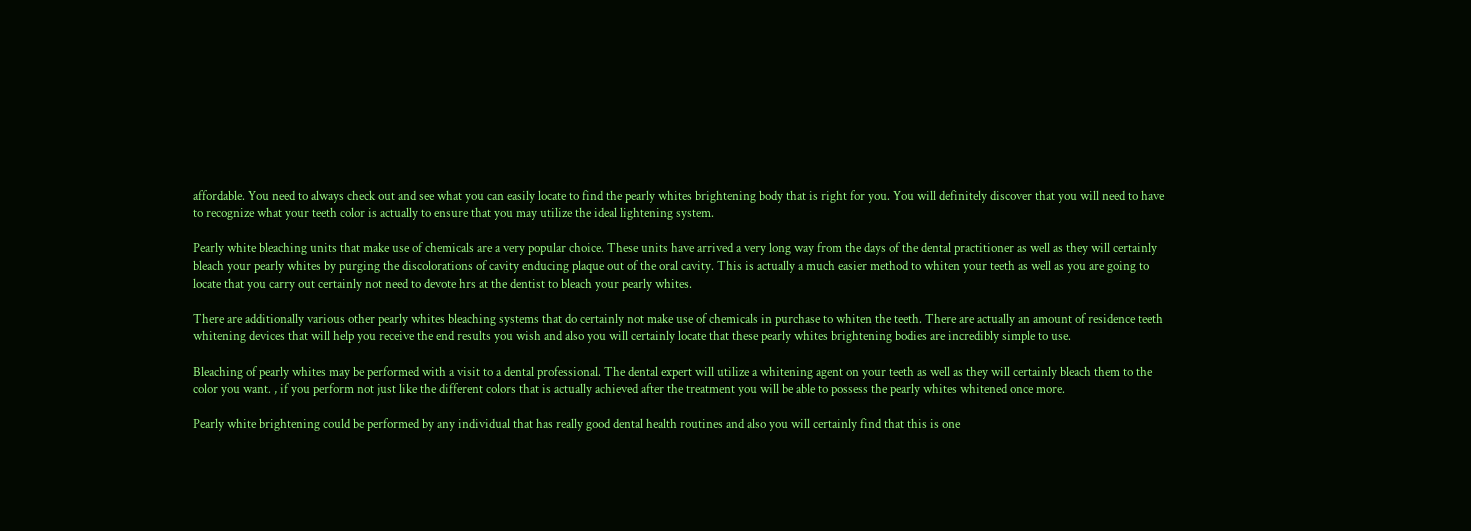affordable. You need to always check out and see what you can easily locate to find the pearly whites brightening body that is right for you. You will definitely discover that you will need to have to recognize what your teeth color is actually to ensure that you may utilize the ideal lightening system.

Pearly white bleaching units that make use of chemicals are a very popular choice. These units have arrived a very long way from the days of the dental practitioner as well as they will certainly bleach your pearly whites by purging the discolorations of cavity enducing plaque out of the oral cavity. This is actually a much easier method to whiten your teeth as well as you are going to locate that you carry out certainly not need to devote hrs at the dentist to bleach your pearly whites.

There are additionally various other pearly whites bleaching systems that do certainly not make use of chemicals in purchase to whiten the teeth. There are actually an amount of residence teeth whitening devices that will help you receive the end results you wish and also you will certainly locate that these pearly whites brightening bodies are incredibly simple to use.

Bleaching of pearly whites may be performed with a visit to a dental professional. The dental expert will utilize a whitening agent on your teeth as well as they will certainly bleach them to the color you want. , if you perform not just like the different colors that is actually achieved after the treatment you will be able to possess the pearly whites whitened once more.

Pearly white brightening could be performed by any individual that has really good dental health routines and also you will certainly find that this is one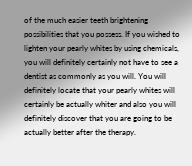of the much easier teeth brightening possibilities that you possess. If you wished to lighten your pearly whites by using chemicals, you will definitely certainly not have to see a dentist as commonly as you will. You will definitely locate that your pearly whites will certainly be actually whiter and also you will definitely discover that you are going to be actually better after the therapy.